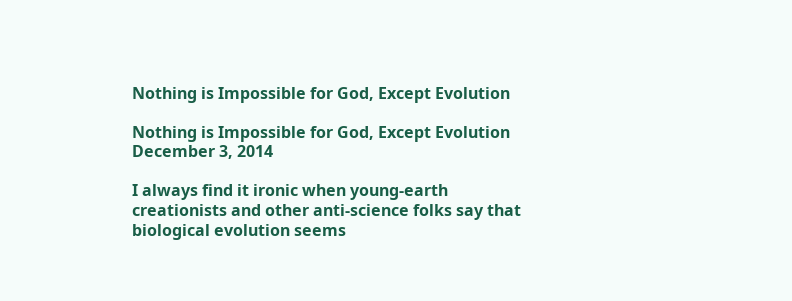Nothing is Impossible for God, Except Evolution

Nothing is Impossible for God, Except Evolution December 3, 2014

I always find it ironic when young-earth creationists and other anti-science folks say that biological evolution seems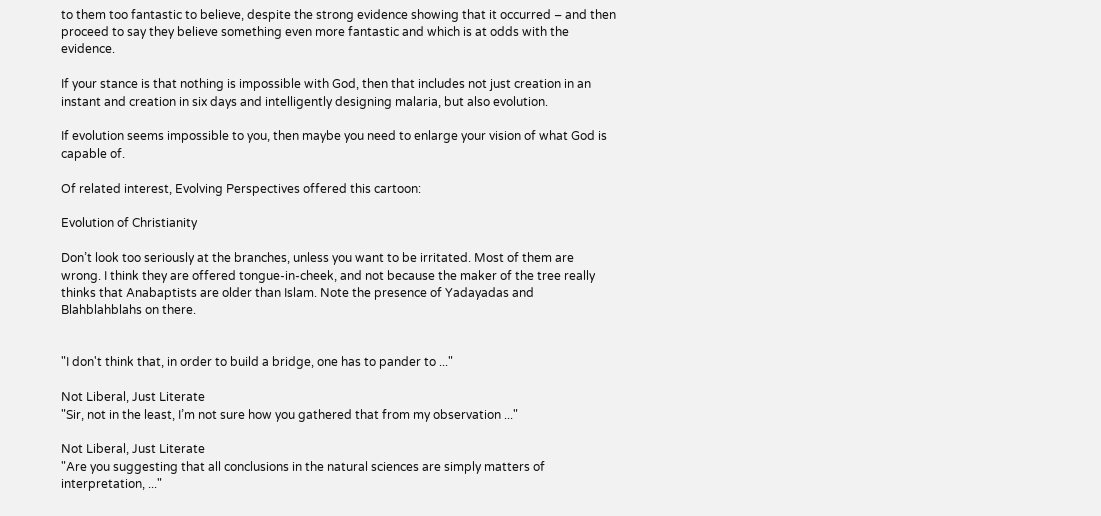to them too fantastic to believe, despite the strong evidence showing that it occurred – and then proceed to say they believe something even more fantastic and which is at odds with the evidence.

If your stance is that nothing is impossible with God, then that includes not just creation in an instant and creation in six days and intelligently designing malaria, but also evolution.

If evolution seems impossible to you, then maybe you need to enlarge your vision of what God is capable of.

Of related interest, Evolving Perspectives offered this cartoon:

Evolution of Christianity

Don’t look too seriously at the branches, unless you want to be irritated. Most of them are wrong. I think they are offered tongue-in-cheek, and not because the maker of the tree really thinks that Anabaptists are older than Islam. Note the presence of Yadayadas and Blahblahblahs on there.


"I don't think that, in order to build a bridge, one has to pander to ..."

Not Liberal, Just Literate
"Sir, not in the least, I’m not sure how you gathered that from my observation ..."

Not Liberal, Just Literate
"Are you suggesting that all conclusions in the natural sciences are simply matters of interpretation, ..."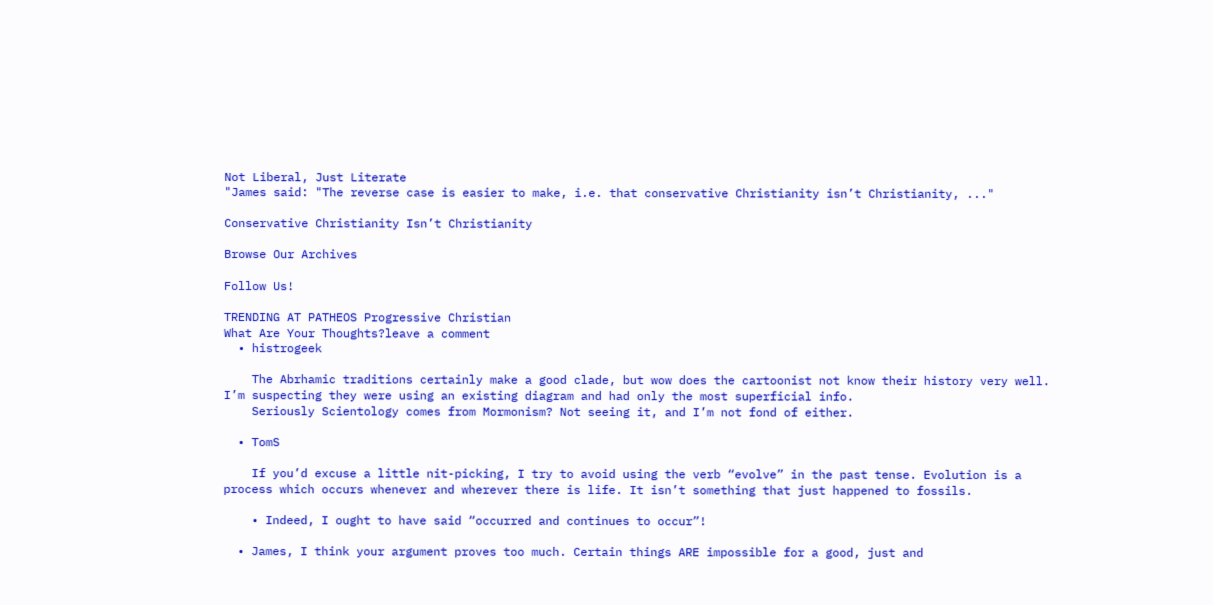Not Liberal, Just Literate
"James said: "The reverse case is easier to make, i.e. that conservative Christianity isn’t Christianity, ..."

Conservative Christianity Isn’t Christianity

Browse Our Archives

Follow Us!

TRENDING AT PATHEOS Progressive Christian
What Are Your Thoughts?leave a comment
  • histrogeek

    The Abrhamic traditions certainly make a good clade, but wow does the cartoonist not know their history very well. I’m suspecting they were using an existing diagram and had only the most superficial info.
    Seriously Scientology comes from Mormonism? Not seeing it, and I’m not fond of either.

  • TomS

    If you’d excuse a little nit-picking, I try to avoid using the verb “evolve” in the past tense. Evolution is a process which occurs whenever and wherever there is life. It isn’t something that just happened to fossils.

    • Indeed, I ought to have said “occurred and continues to occur”!

  • James, I think your argument proves too much. Certain things ARE impossible for a good, just and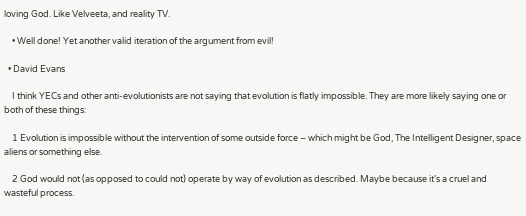loving God. Like Velveeta, and reality TV.

    • Well done! Yet another valid iteration of the argument from evil!

  • David Evans

    I think YECs and other anti-evolutionists are not saying that evolution is flatly impossible. They are more likely saying one or both of these things:

    1 Evolution is impossible without the intervention of some outside force – which might be God, The Intelligent Designer, space aliens or something else.

    2 God would not (as opposed to could not) operate by way of evolution as described. Maybe because it’s a cruel and wasteful process.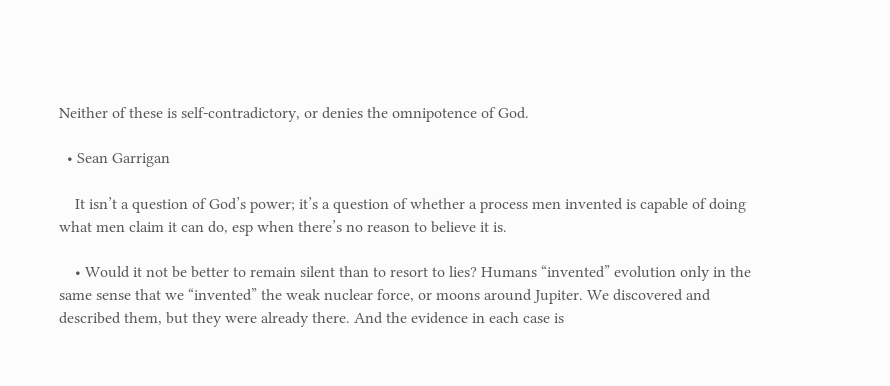Neither of these is self-contradictory, or denies the omnipotence of God.

  • Sean Garrigan

    It isn’t a question of God’s power; it’s a question of whether a process men invented is capable of doing what men claim it can do, esp when there’s no reason to believe it is.

    • Would it not be better to remain silent than to resort to lies? Humans “invented” evolution only in the same sense that we “invented” the weak nuclear force, or moons around Jupiter. We discovered and described them, but they were already there. And the evidence in each case is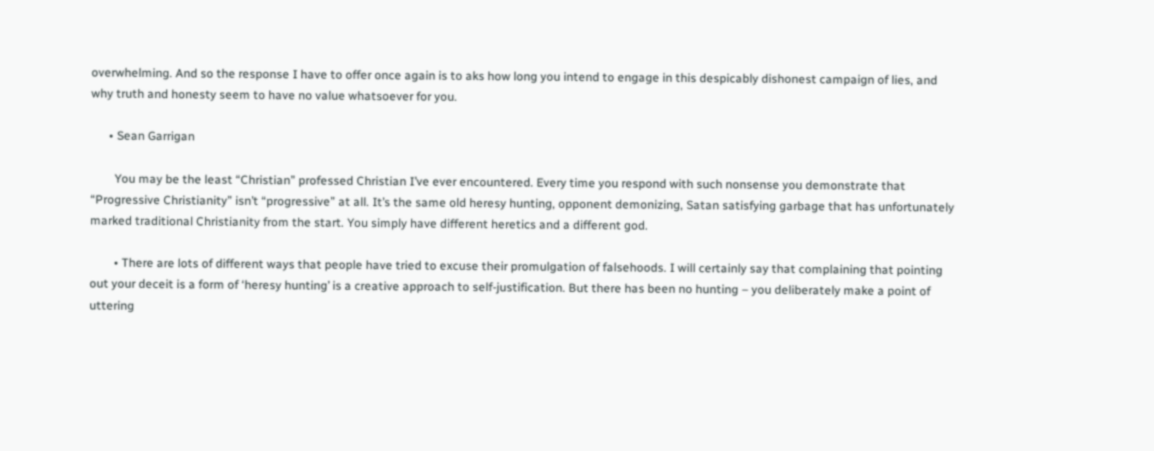overwhelming. And so the response I have to offer once again is to aks how long you intend to engage in this despicably dishonest campaign of lies, and why truth and honesty seem to have no value whatsoever for you.

      • Sean Garrigan

        You may be the least “Christian” professed Christian I’ve ever encountered. Every time you respond with such nonsense you demonstrate that “Progressive Christianity” isn’t “progressive” at all. It’s the same old heresy hunting, opponent demonizing, Satan satisfying garbage that has unfortunately marked traditional Christianity from the start. You simply have different heretics and a different god.

        • There are lots of different ways that people have tried to excuse their promulgation of falsehoods. I will certainly say that complaining that pointing out your deceit is a form of ‘heresy hunting’ is a creative approach to self-justification. But there has been no hunting – you deliberately make a point of uttering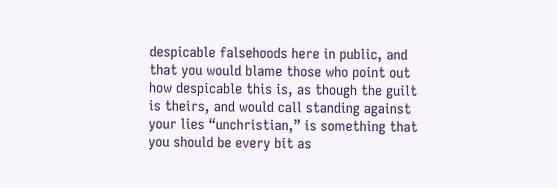despicable falsehoods here in public, and that you would blame those who point out how despicable this is, as though the guilt is theirs, and would call standing against your lies “unchristian,” is something that you should be every bit as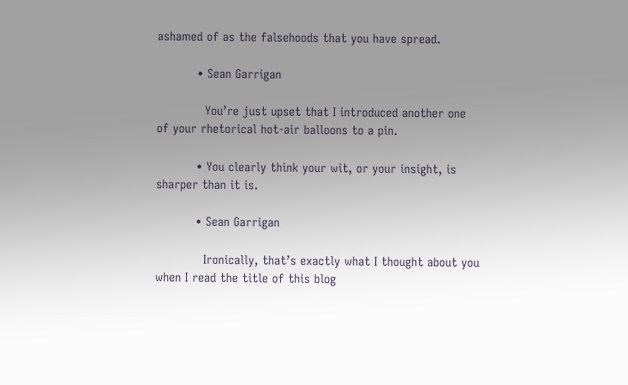ashamed of as the falsehoods that you have spread.

          • Sean Garrigan

            You’re just upset that I introduced another one of your rhetorical hot-air balloons to a pin.

          • You clearly think your wit, or your insight, is sharper than it is.

          • Sean Garrigan

            Ironically, that’s exactly what I thought about you when I read the title of this blog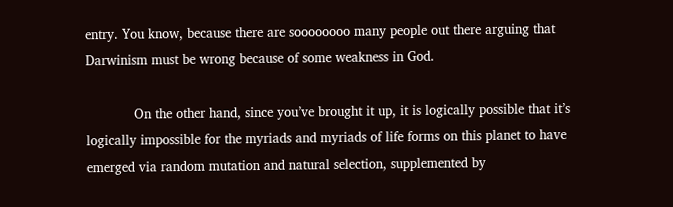entry. You know, because there are soooooooo many people out there arguing that Darwinism must be wrong because of some weakness in God.

            On the other hand, since you’ve brought it up, it is logically possible that it’s logically impossible for the myriads and myriads of life forms on this planet to have emerged via random mutation and natural selection, supplemented by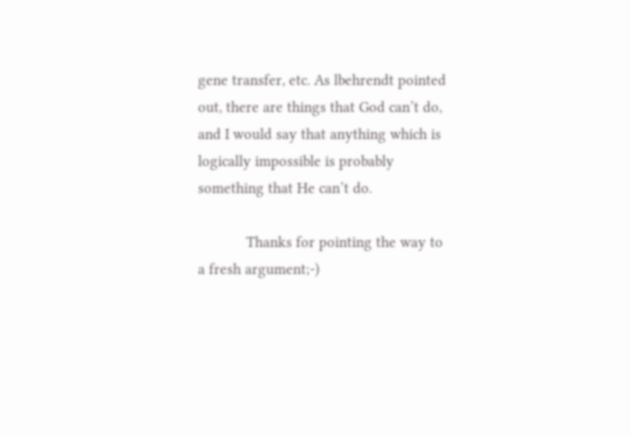gene transfer, etc. As lbehrendt pointed out, there are things that God can’t do, and I would say that anything which is logically impossible is probably something that He can’t do.

            Thanks for pointing the way to a fresh argument;-)